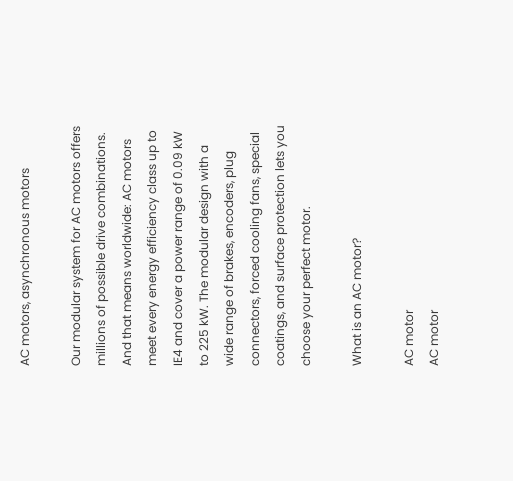AC motors, asynchronous motors

Our modular system for AC motors offers millions of possible drive combinations. And that means worldwide: AC motors meet every energy efficiency class up to IE4 and cover a power range of 0.09 kW to 225 kW. The modular design with a wide range of brakes, encoders, plug connectors, forced cooling fans, special coatings, and surface protection lets you choose your perfect motor.

What is an AC motor?

AC motor
AC motor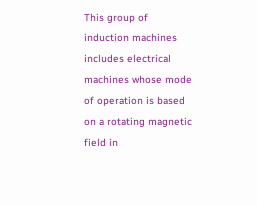This group of induction machines includes electrical machines whose mode of operation is based on a rotating magnetic field in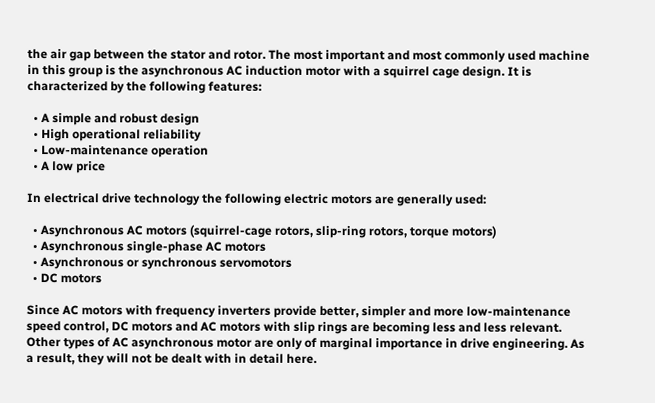the air gap between the stator and rotor. The most important and most commonly used machine in this group is the asynchronous AC induction motor with a squirrel cage design. It is characterized by the following features:

  • A simple and robust design
  • High operational reliability
  • Low-maintenance operation
  • A low price

In electrical drive technology the following electric motors are generally used:

  • Asynchronous AC motors (squirrel-cage rotors, slip-ring rotors, torque motors)
  • Asynchronous single-phase AC motors
  • Asynchronous or synchronous servomotors
  • DC motors

Since AC motors with frequency inverters provide better, simpler and more low-maintenance speed control, DC motors and AC motors with slip rings are becoming less and less relevant. Other types of AC asynchronous motor are only of marginal importance in drive engineering. As a result, they will not be dealt with in detail here.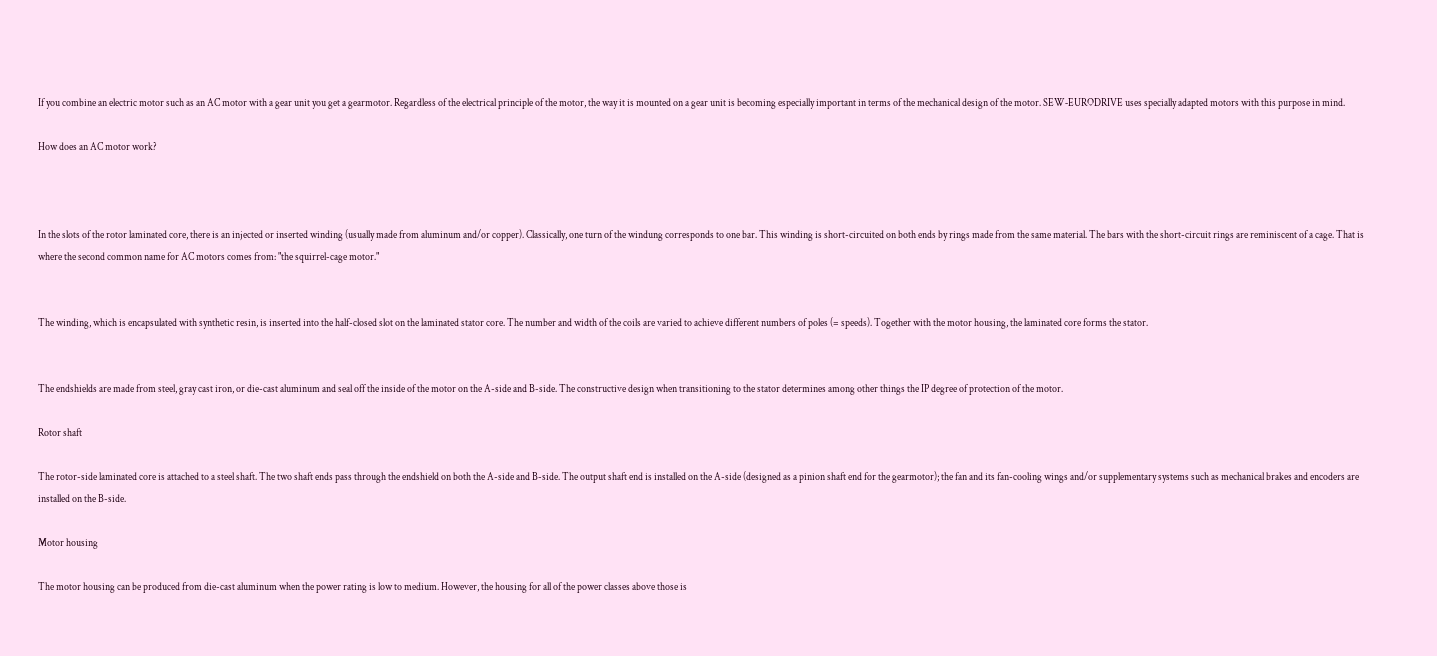If you combine an electric motor such as an AC motor with a gear unit you get a gearmotor. Regardless of the electrical principle of the motor, the way it is mounted on a gear unit is becoming especially important in terms of the mechanical design of the motor. SEW‑EURODRIVE uses specially adapted motors with this purpose in mind.

How does an AC motor work?



In the slots of the rotor laminated core, there is an injected or inserted winding (usually made from aluminum and/or copper). Classically, one turn of the windung corresponds to one bar. This winding is short-circuited on both ends by rings made from the same material. The bars with the short-circuit rings are reminiscent of a cage. That is where the second common name for AC motors comes from: "the squirrel-cage motor."


The winding, which is encapsulated with synthetic resin, is inserted into the half-closed slot on the laminated stator core. The number and width of the coils are varied to achieve different numbers of poles (= speeds). Together with the motor housing, the laminated core forms the stator.


The endshields are made from steel, gray cast iron, or die-cast aluminum and seal off the inside of the motor on the A-side and B-side. The constructive design when transitioning to the stator determines among other things the IP degree of protection of the motor.

Rotor shaft

The rotor-side laminated core is attached to a steel shaft. The two shaft ends pass through the endshield on both the A-side and B-side. The output shaft end is installed on the A-side (designed as a pinion shaft end for the gearmotor); the fan and its fan-cooling wings and/or supplementary systems such as mechanical brakes and encoders are installed on the B-side.

Motor housing

The motor housing can be produced from die-cast aluminum when the power rating is low to medium. However, the housing for all of the power classes above those is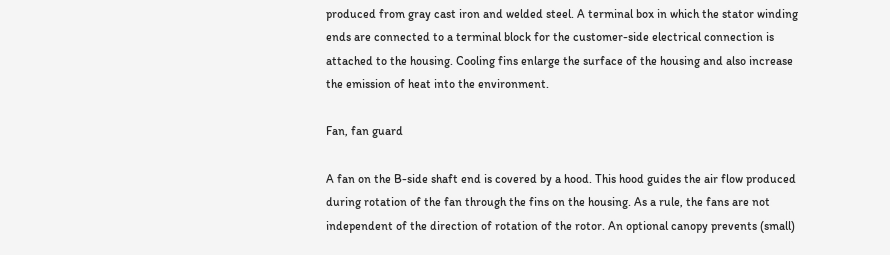produced from gray cast iron and welded steel. A terminal box in which the stator winding ends are connected to a terminal block for the customer-side electrical connection is attached to the housing. Cooling fins enlarge the surface of the housing and also increase the emission of heat into the environment.

Fan, fan guard

A fan on the B-side shaft end is covered by a hood. This hood guides the air flow produced during rotation of the fan through the fins on the housing. As a rule, the fans are not independent of the direction of rotation of the rotor. An optional canopy prevents (small)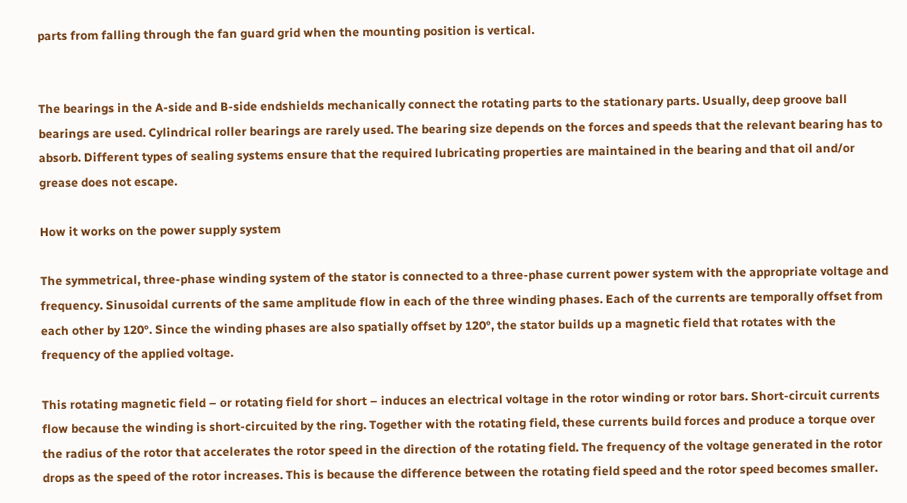parts from falling through the fan guard grid when the mounting position is vertical.


The bearings in the A-side and B-side endshields mechanically connect the rotating parts to the stationary parts. Usually, deep groove ball bearings are used. Cylindrical roller bearings are rarely used. The bearing size depends on the forces and speeds that the relevant bearing has to absorb. Different types of sealing systems ensure that the required lubricating properties are maintained in the bearing and that oil and/or grease does not escape.

How it works on the power supply system

The symmetrical, three-phase winding system of the stator is connected to a three-phase current power system with the appropriate voltage and frequency. Sinusoidal currents of the same amplitude flow in each of the three winding phases. Each of the currents are temporally offset from each other by 120°. Since the winding phases are also spatially offset by 120°, the stator builds up a magnetic field that rotates with the frequency of the applied voltage.

This rotating magnetic field – or rotating field for short – induces an electrical voltage in the rotor winding or rotor bars. Short-circuit currents flow because the winding is short-circuited by the ring. Together with the rotating field, these currents build forces and produce a torque over the radius of the rotor that accelerates the rotor speed in the direction of the rotating field. The frequency of the voltage generated in the rotor drops as the speed of the rotor increases. This is because the difference between the rotating field speed and the rotor speed becomes smaller.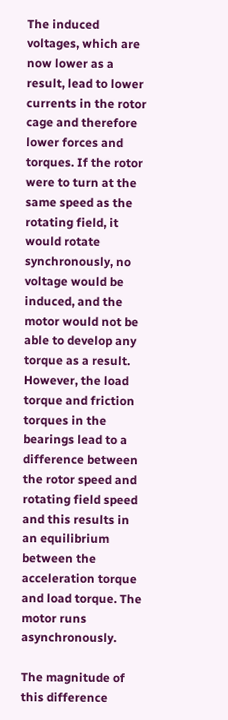The induced voltages, which are now lower as a result, lead to lower currents in the rotor cage and therefore lower forces and torques. If the rotor were to turn at the same speed as the rotating field, it would rotate synchronously, no voltage would be induced, and the motor would not be able to develop any torque as a result. However, the load torque and friction torques in the bearings lead to a difference between the rotor speed and rotating field speed and this results in an equilibrium between the acceleration torque and load torque. The motor runs asynchronously.

The magnitude of this difference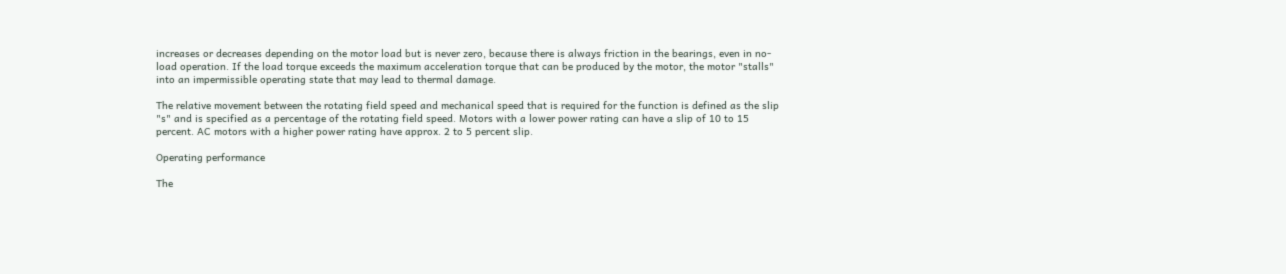increases or decreases depending on the motor load but is never zero, because there is always friction in the bearings, even in no-load operation. If the load torque exceeds the maximum acceleration torque that can be produced by the motor, the motor "stalls" into an impermissible operating state that may lead to thermal damage.

The relative movement between the rotating field speed and mechanical speed that is required for the function is defined as the slip "s" and is specified as a percentage of the rotating field speed. Motors with a lower power rating can have a slip of 10 to 15 percent. AC motors with a higher power rating have approx. 2 to 5 percent slip.

Operating performance

The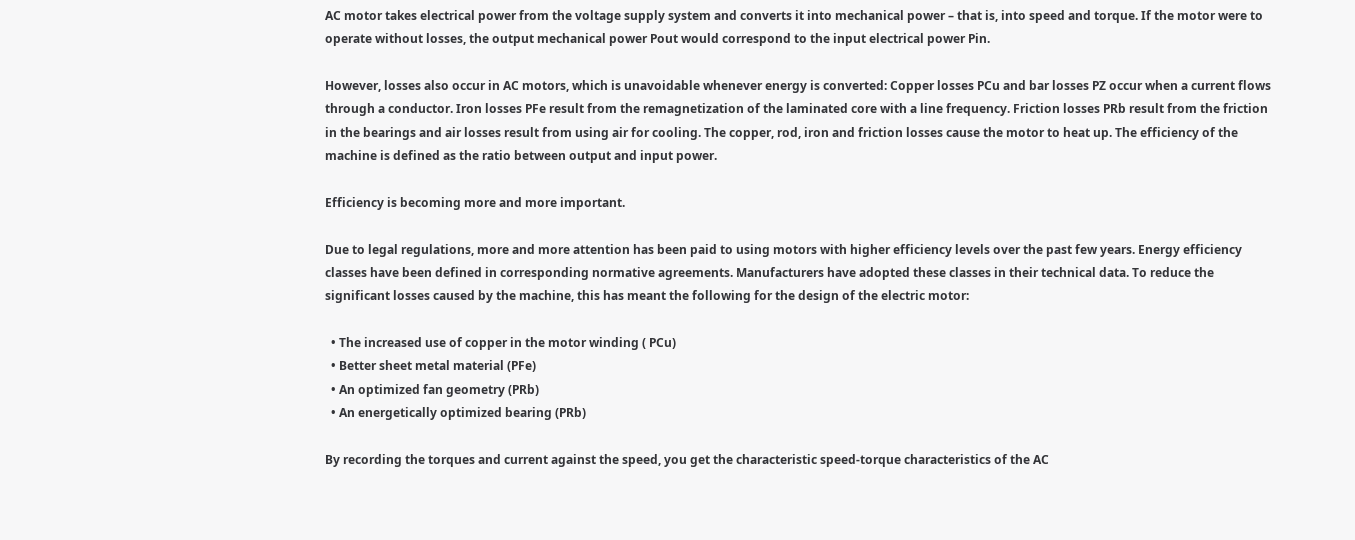AC motor takes electrical power from the voltage supply system and converts it into mechanical power – that is, into speed and torque. If the motor were to operate without losses, the output mechanical power Pout would correspond to the input electrical power Pin.

However, losses also occur in AC motors, which is unavoidable whenever energy is converted: Copper losses PCu and bar losses PZ occur when a current flows through a conductor. Iron losses PFe result from the remagnetization of the laminated core with a line frequency. Friction losses PRb result from the friction in the bearings and air losses result from using air for cooling. The copper, rod, iron and friction losses cause the motor to heat up. The efficiency of the machine is defined as the ratio between output and input power.

Efficiency is becoming more and more important.

Due to legal regulations, more and more attention has been paid to using motors with higher efficiency levels over the past few years. Energy efficiency classes have been defined in corresponding normative agreements. Manufacturers have adopted these classes in their technical data. To reduce the significant losses caused by the machine, this has meant the following for the design of the electric motor:

  • The increased use of copper in the motor winding ( PCu)
  • Better sheet metal material (PFe)
  • An optimized fan geometry (PRb)
  • An energetically optimized bearing (PRb)

By recording the torques and current against the speed, you get the characteristic speed-torque characteristics of the AC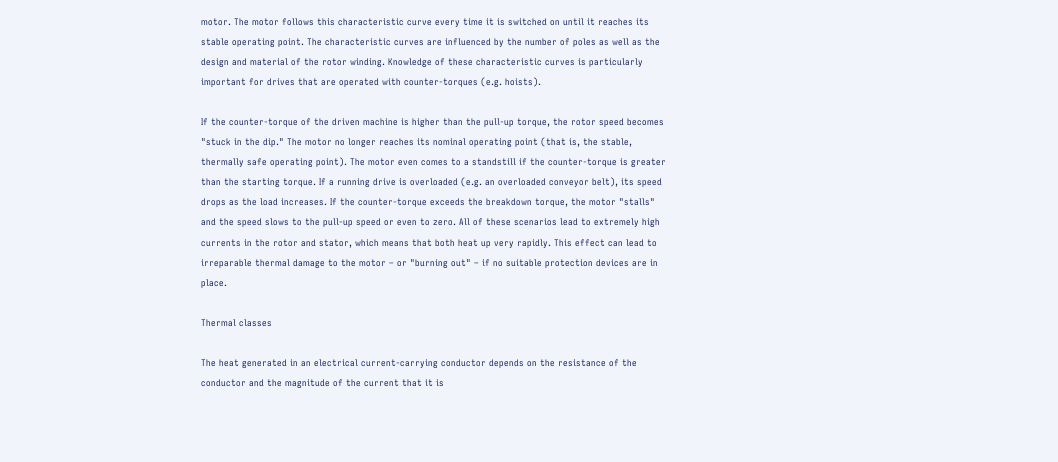motor. The motor follows this characteristic curve every time it is switched on until it reaches its stable operating point. The characteristic curves are influenced by the number of poles as well as the design and material of the rotor winding. Knowledge of these characteristic curves is particularly important for drives that are operated with counter-torques (e.g. hoists).

If the counter-torque of the driven machine is higher than the pull-up torque, the rotor speed becomes "stuck in the dip." The motor no longer reaches its nominal operating point (that is, the stable, thermally safe operating point). The motor even comes to a standstill if the counter-torque is greater than the starting torque. If a running drive is overloaded (e.g. an overloaded conveyor belt), its speed drops as the load increases. If the counter-torque exceeds the breakdown torque, the motor "stalls" and the speed slows to the pull-up speed or even to zero. All of these scenarios lead to extremely high currents in the rotor and stator, which means that both heat up very rapidly. This effect can lead to irreparable thermal damage to the motor – or "burning out" – if no suitable protection devices are in place.

Thermal classes

The heat generated in an electrical current-carrying conductor depends on the resistance of the conductor and the magnitude of the current that it is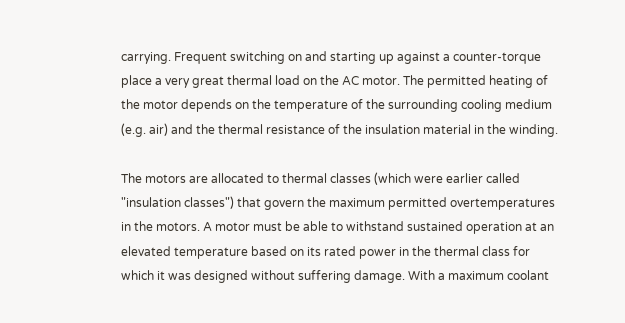carrying. Frequent switching on and starting up against a counter-torque place a very great thermal load on the AC motor. The permitted heating of the motor depends on the temperature of the surrounding cooling medium (e.g. air) and the thermal resistance of the insulation material in the winding.

The motors are allocated to thermal classes (which were earlier called "insulation classes") that govern the maximum permitted overtemperatures in the motors. A motor must be able to withstand sustained operation at an elevated temperature based on its rated power in the thermal class for which it was designed without suffering damage. With a maximum coolant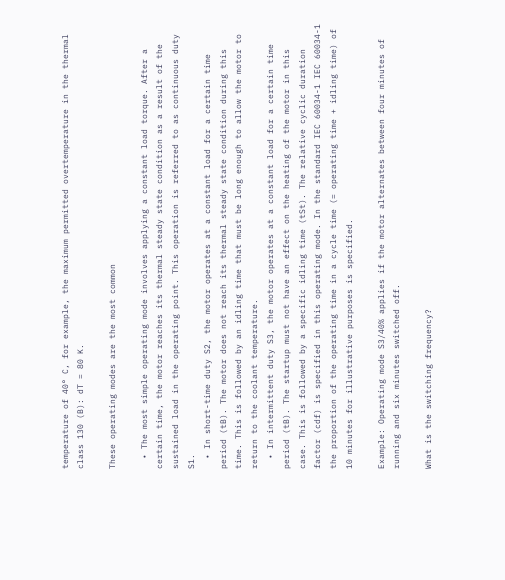temperature of 40° C, for example, the maximum permitted overtemperature in the thermal class 130 (B): dT = 80 K.

These operating modes are the most common

  • The most simple operating mode involves applying a constant load torque. After a certain time, the motor reaches its thermal steady state condition as a result of the sustained load in the operating point. This operation is referred to as continuous duty S1.
  • In short-time duty S2, the motor operates at a constant load for a certain time period (tB). The motor does not reach its thermal steady state condition during this time. This is followed by an idling time that must be long enough to allow the motor to return to the coolant temperature.
  • In intermittent duty S3, the motor operates at a constant load for a certain time period (tB). The startup must not have an effect on the heating of the motor in this case. This is followed by a specific idling time (tSt). The relative cyclic duration factor (cdf) is specified in this operating mode. In the standard IEC 60034-1 IEC 60034-1 the proportion of the operating time in a cycle time (= operating time + idling time) of 10 minutes for illustrative purposes is specified.

Example: Operating mode S3/40% applies if the motor alternates between four minutes of running and six minutes switched off.

What is the switching frequency?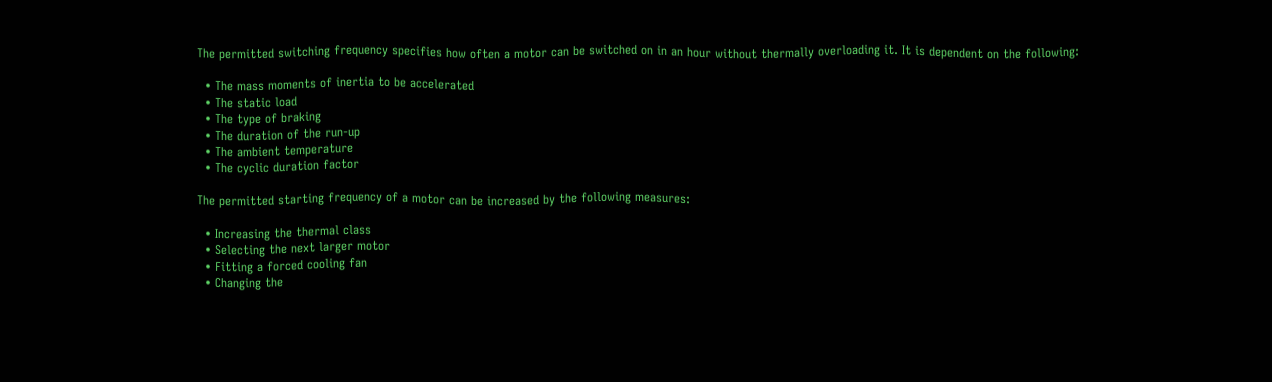The permitted switching frequency specifies how often a motor can be switched on in an hour without thermally overloading it. It is dependent on the following:

  • The mass moments of inertia to be accelerated
  • The static load
  • The type of braking
  • The duration of the run-up
  • The ambient temperature
  • The cyclic duration factor

The permitted starting frequency of a motor can be increased by the following measures:

  • Increasing the thermal class
  • Selecting the next larger motor
  • Fitting a forced cooling fan
  • Changing the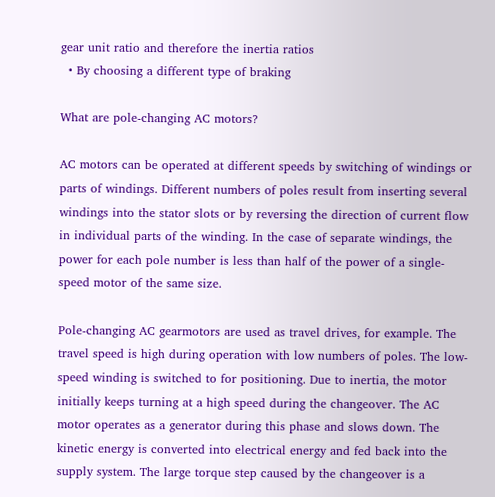gear unit ratio and therefore the inertia ratios
  • By choosing a different type of braking

What are pole-changing AC motors?

AC motors can be operated at different speeds by switching of windings or parts of windings. Different numbers of poles result from inserting several windings into the stator slots or by reversing the direction of current flow in individual parts of the winding. In the case of separate windings, the power for each pole number is less than half of the power of a single-speed motor of the same size.

Pole-changing AC gearmotors are used as travel drives, for example. The travel speed is high during operation with low numbers of poles. The low-speed winding is switched to for positioning. Due to inertia, the motor initially keeps turning at a high speed during the changeover. The AC motor operates as a generator during this phase and slows down. The kinetic energy is converted into electrical energy and fed back into the supply system. The large torque step caused by the changeover is a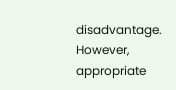disadvantage. However, appropriate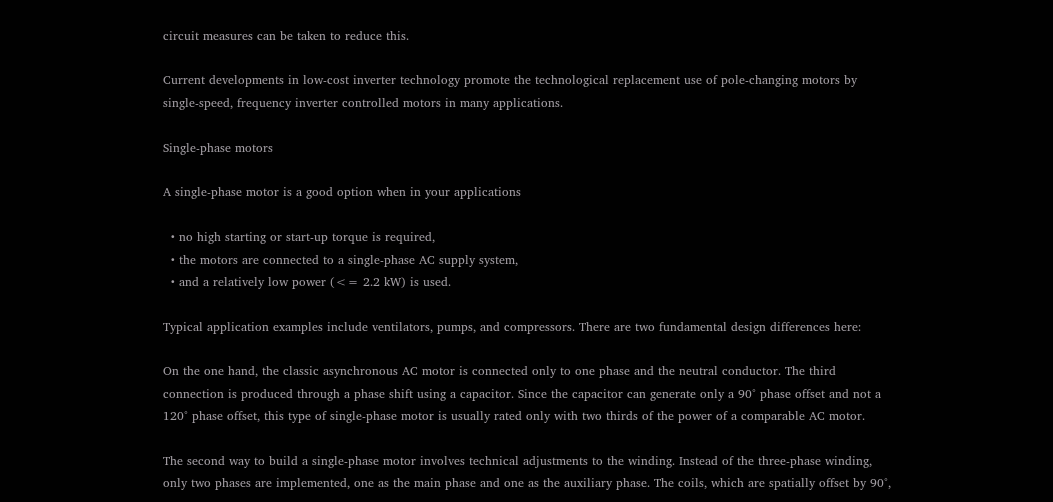circuit measures can be taken to reduce this.

Current developments in low-cost inverter technology promote the technological replacement use of pole-changing motors by single-speed, frequency inverter controlled motors in many applications.

Single-phase motors

A single-phase motor is a good option when in your applications

  • no high starting or start-up torque is required,
  • the motors are connected to a single-phase AC supply system,
  • and a relatively low power (<= 2.2 kW) is used.

Typical application examples include ventilators, pumps, and compressors. There are two fundamental design differences here:

On the one hand, the classic asynchronous AC motor is connected only to one phase and the neutral conductor. The third connection is produced through a phase shift using a capacitor. Since the capacitor can generate only a 90° phase offset and not a 120° phase offset, this type of single-phase motor is usually rated only with two thirds of the power of a comparable AC motor.

The second way to build a single-phase motor involves technical adjustments to the winding. Instead of the three-phase winding, only two phases are implemented, one as the main phase and one as the auxiliary phase. The coils, which are spatially offset by 90°,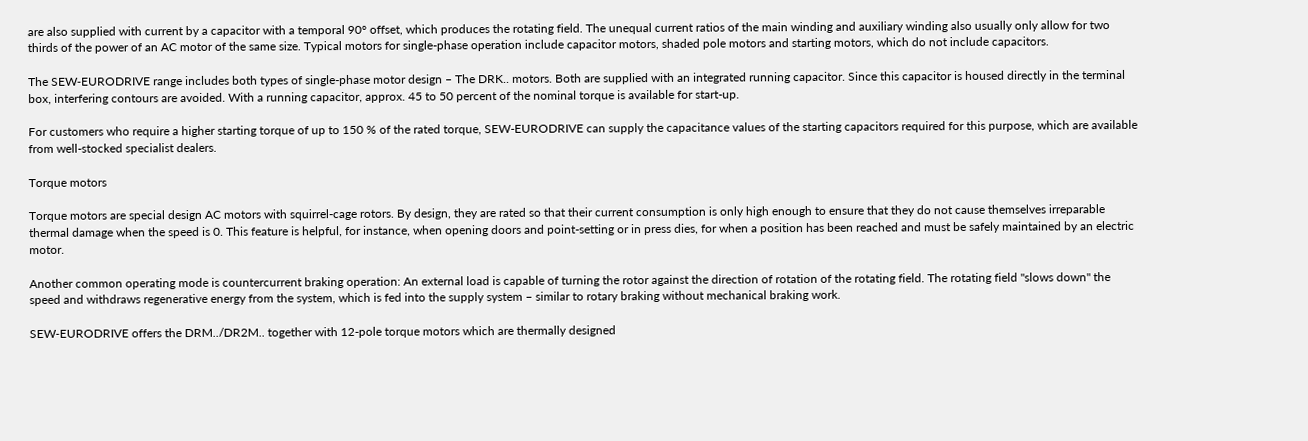are also supplied with current by a capacitor with a temporal 90° offset, which produces the rotating field. The unequal current ratios of the main winding and auxiliary winding also usually only allow for two thirds of the power of an AC motor of the same size. Typical motors for single-phase operation include capacitor motors, shaded pole motors and starting motors, which do not include capacitors.

The SEW‑EURODRIVE range includes both types of single-phase motor design – The DRK.. motors. Both are supplied with an integrated running capacitor. Since this capacitor is housed directly in the terminal box, interfering contours are avoided. With a running capacitor, approx. 45 to 50 percent of the nominal torque is available for start-up.

For customers who require a higher starting torque of up to 150 % of the rated torque, SEW-EURODRIVE can supply the capacitance values of the starting capacitors required for this purpose, which are available from well-stocked specialist dealers.

Torque motors

Torque motors are special design AC motors with squirrel-cage rotors. By design, they are rated so that their current consumption is only high enough to ensure that they do not cause themselves irreparable thermal damage when the speed is 0. This feature is helpful, for instance, when opening doors and point-setting or in press dies, for when a position has been reached and must be safely maintained by an electric motor.

Another common operating mode is countercurrent braking operation: An external load is capable of turning the rotor against the direction of rotation of the rotating field. The rotating field "slows down" the speed and withdraws regenerative energy from the system, which is fed into the supply system – similar to rotary braking without mechanical braking work.

SEW‑EURODRIVE offers the DRM../DR2M.. together with 12-pole torque motors which are thermally designed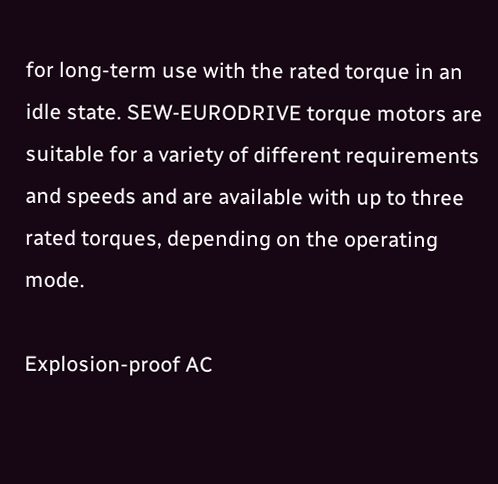for long-term use with the rated torque in an idle state. SEW‑EURODRIVE torque motors are suitable for a variety of different requirements and speeds and are available with up to three rated torques, depending on the operating mode.

Explosion-proof AC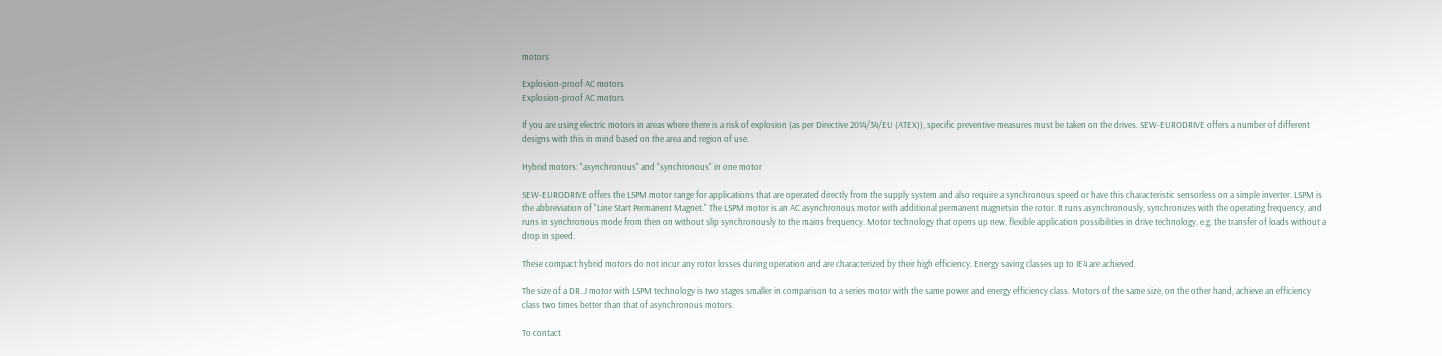motors

Explosion-proof AC motors
Explosion-proof AC motors

If you are using electric motors in areas where there is a risk of explosion (as per Directive 2014/34/EU (ATEX)), specific preventive measures must be taken on the drives. SEW‑EURODRIVE offers a number of different designs with this in mind based on the area and region of use.

Hybrid motors: "asynchronous" and "synchronous" in one motor

SEW‑EURODRIVE offers the LSPM motor range for applications that are operated directly from the supply system and also require a synchronous speed or have this characteristic sensorless on a simple inverter. LSPM is the abbreviation of "Line Start Permanent Magnet." The LSPM motor is an AC asynchronous motor with additional permanent magnetsin the rotor. It runs asynchronously, synchronizes with the operating frequency, and runs in synchronous mode from then on without slip synchronously to the mains frequency. Motor technology that opens up new, flexible application possibilities in drive technology, e.g. the transfer of loads without a drop in speed.

These compact hybrid motors do not incur any rotor losses during operation and are characterized by their high efficiency. Energy saving classes up to IE4 are achieved.

The size of a DR..J motor with LSPM technology is two stages smaller in comparison to a series motor with the same power and energy efficiency class. Motors of the same size, on the other hand, achieve an efficiency class two times better than that of asynchronous motors.

To contact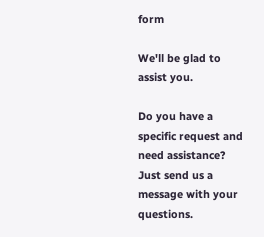form

We'll be glad to assist you.

Do you have a specific request and need assistance? Just send us a message with your questions.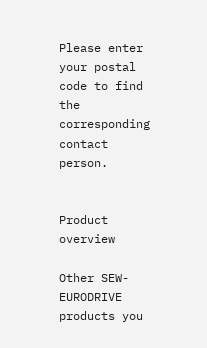Please enter your postal code to find the corresponding contact person.


Product overview

Other SEW-EURODRIVE products you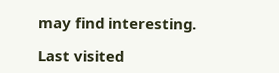may find interesting.

Last visited